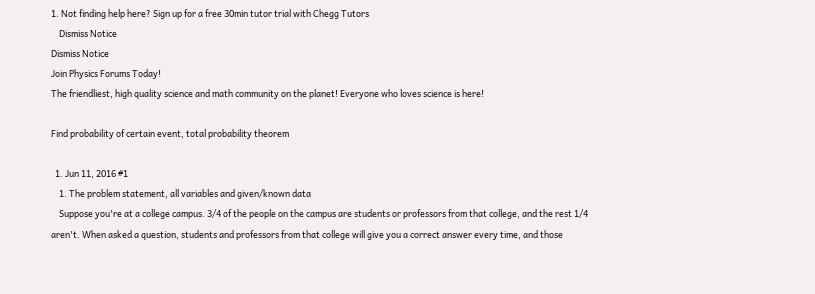1. Not finding help here? Sign up for a free 30min tutor trial with Chegg Tutors
    Dismiss Notice
Dismiss Notice
Join Physics Forums Today!
The friendliest, high quality science and math community on the planet! Everyone who loves science is here!

Find probability of certain event, total probability theorem

  1. Jun 11, 2016 #1
    1. The problem statement, all variables and given/known data
    Suppose you're at a college campus. 3/4 of the people on the campus are students or professors from that college, and the rest 1/4 aren't. When asked a question, students and professors from that college will give you a correct answer every time, and those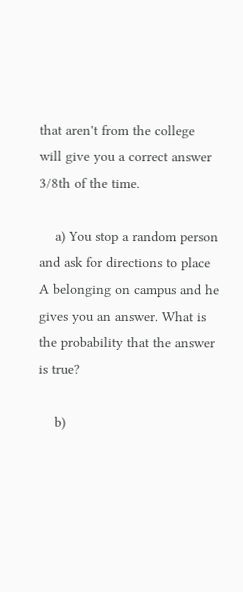that aren't from the college will give you a correct answer 3/8th of the time.

    a) You stop a random person and ask for directions to place A belonging on campus and he gives you an answer. What is the probability that the answer is true?

    b)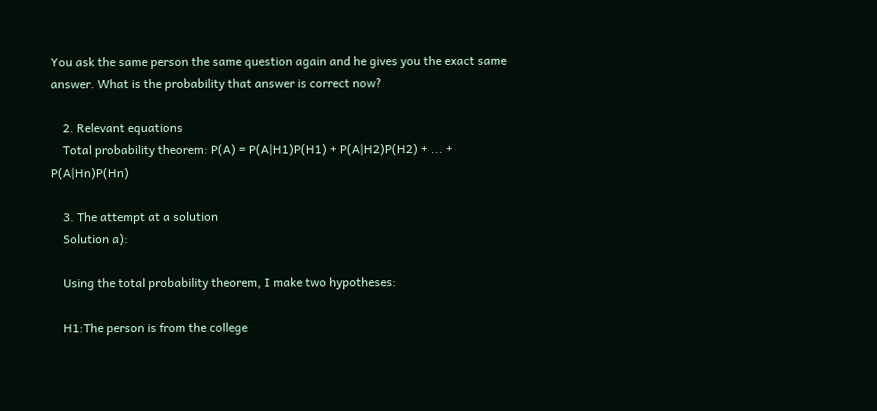You ask the same person the same question again and he gives you the exact same answer. What is the probability that answer is correct now?

    2. Relevant equations
    Total probability theorem: P(A) = P(A|H1)P(H1) + P(A|H2)P(H2) + ... + P(A|Hn)P(Hn)

    3. The attempt at a solution
    Solution a):

    Using the total probability theorem, I make two hypotheses:

    H1:The person is from the college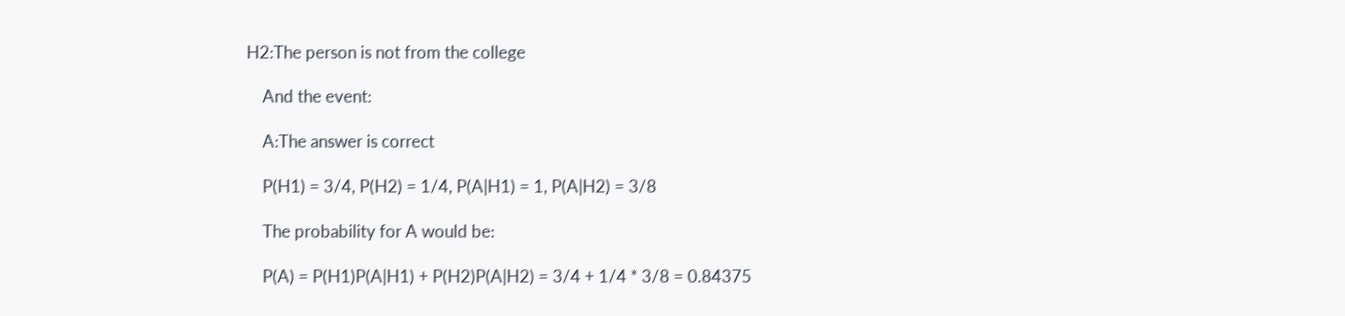H2:The person is not from the college

    And the event:

    A:The answer is correct

    P(H1) = 3/4, P(H2) = 1/4, P(A|H1) = 1, P(A|H2) = 3/8

    The probability for A would be:

    P(A) = P(H1)P(A|H1) + P(H2)P(A|H2) = 3/4 + 1/4 * 3/8 = 0.84375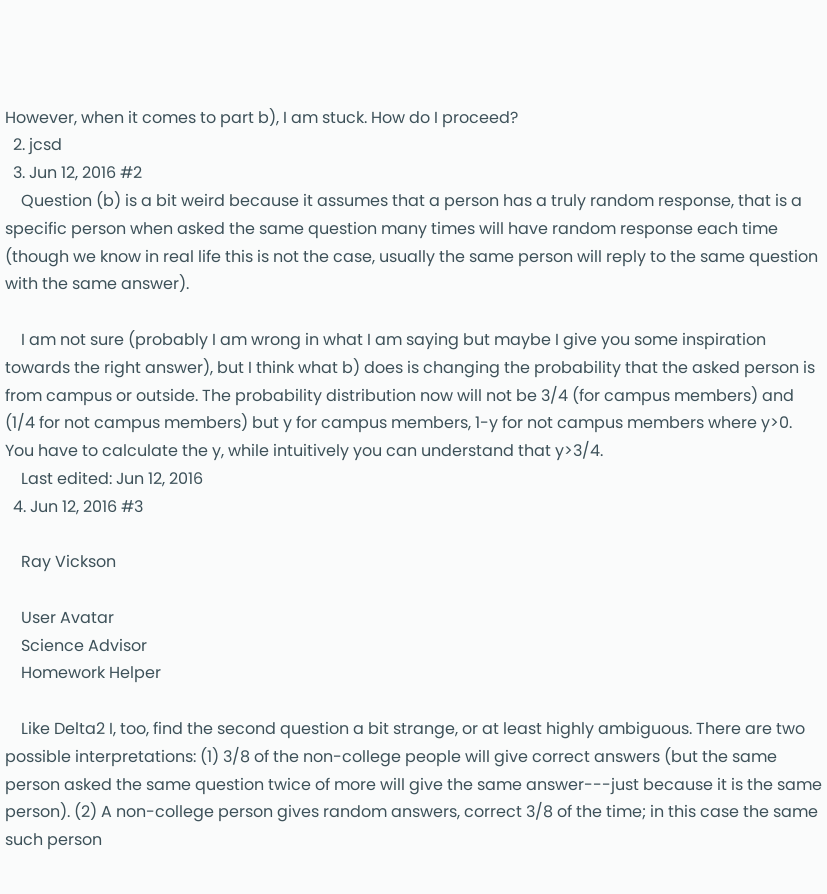However, when it comes to part b), I am stuck. How do I proceed?
  2. jcsd
  3. Jun 12, 2016 #2
    Question (b) is a bit weird because it assumes that a person has a truly random response, that is a specific person when asked the same question many times will have random response each time (though we know in real life this is not the case, usually the same person will reply to the same question with the same answer).

    I am not sure (probably I am wrong in what I am saying but maybe I give you some inspiration towards the right answer), but I think what b) does is changing the probability that the asked person is from campus or outside. The probability distribution now will not be 3/4 (for campus members) and (1/4 for not campus members) but y for campus members, 1-y for not campus members where y>0. You have to calculate the y, while intuitively you can understand that y>3/4.
    Last edited: Jun 12, 2016
  4. Jun 12, 2016 #3

    Ray Vickson

    User Avatar
    Science Advisor
    Homework Helper

    Like Delta2 I, too, find the second question a bit strange, or at least highly ambiguous. There are two possible interpretations: (1) 3/8 of the non-college people will give correct answers (but the same person asked the same question twice of more will give the same answer---just because it is the same person). (2) A non-college person gives random answers, correct 3/8 of the time; in this case the same such person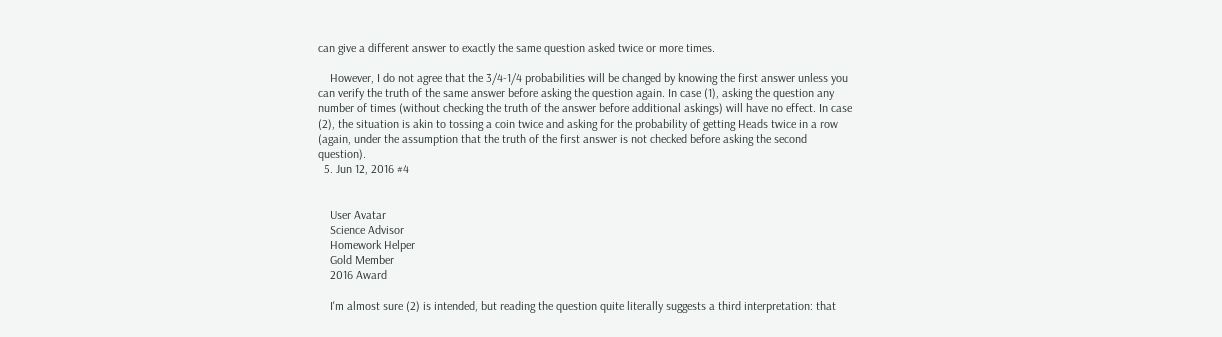can give a different answer to exactly the same question asked twice or more times.

    However, I do not agree that the 3/4-1/4 probabilities will be changed by knowing the first answer unless you can verify the truth of the same answer before asking the question again. In case (1), asking the question any number of times (without checking the truth of the answer before additional askings) will have no effect. In case (2), the situation is akin to tossing a coin twice and asking for the probability of getting Heads twice in a row (again, under the assumption that the truth of the first answer is not checked before asking the second question).
  5. Jun 12, 2016 #4


    User Avatar
    Science Advisor
    Homework Helper
    Gold Member
    2016 Award

    I'm almost sure (2) is intended, but reading the question quite literally suggests a third interpretation: that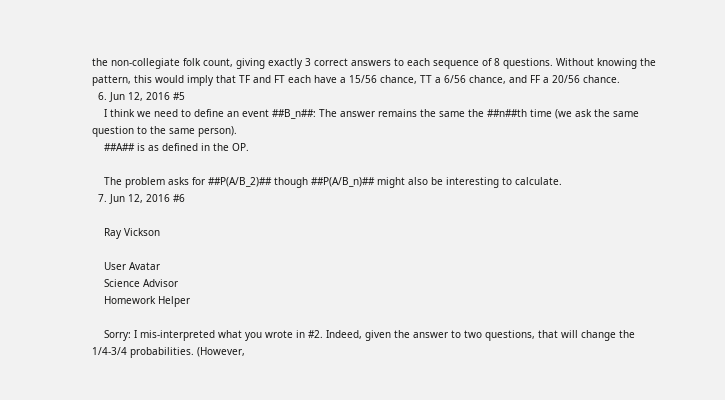the non-collegiate folk count, giving exactly 3 correct answers to each sequence of 8 questions. Without knowing the pattern, this would imply that TF and FT each have a 15/56 chance, TT a 6/56 chance, and FF a 20/56 chance.
  6. Jun 12, 2016 #5
    I think we need to define an event ##B_n##: The answer remains the same the ##n##th time (we ask the same question to the same person).
    ##A## is as defined in the OP.

    The problem asks for ##P(A/B_2)## though ##P(A/B_n)## might also be interesting to calculate.
  7. Jun 12, 2016 #6

    Ray Vickson

    User Avatar
    Science Advisor
    Homework Helper

    Sorry: I mis-interpreted what you wrote in #2. Indeed, given the answer to two questions, that will change the 1/4-3/4 probabilities. (However,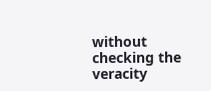without checking the veracity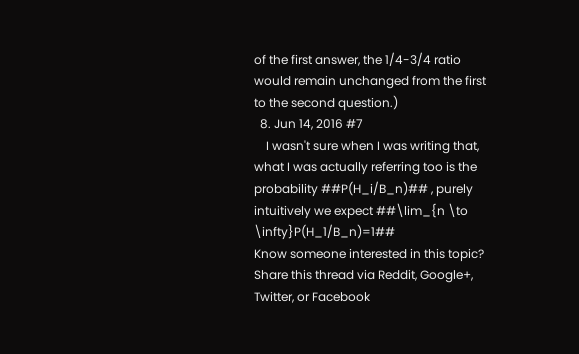of the first answer, the 1/4-3/4 ratio would remain unchanged from the first to the second question.)
  8. Jun 14, 2016 #7
    I wasn't sure when I was writing that, what I was actually referring too is the probability ##P(H_i/B_n)## , purely intuitively we expect ##\lim_{n \to \infty}P(H_1/B_n)=1##
Know someone interested in this topic? Share this thread via Reddit, Google+, Twitter, or Facebook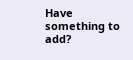Have something to add?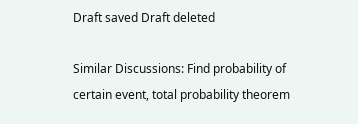Draft saved Draft deleted

Similar Discussions: Find probability of certain event, total probability theorem